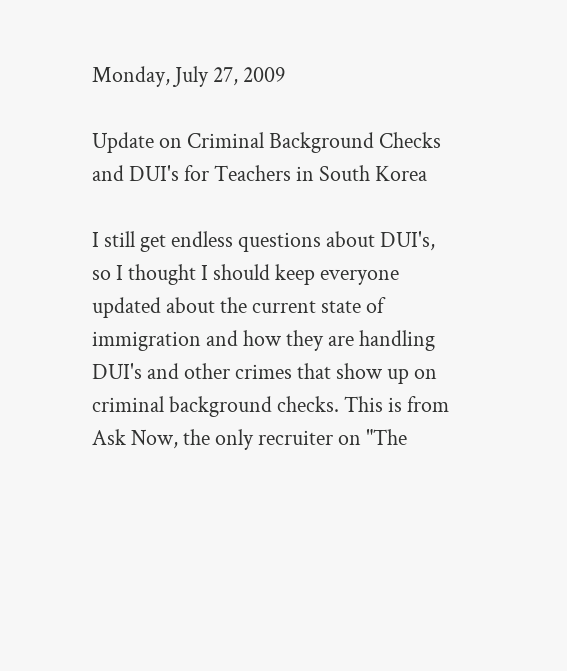Monday, July 27, 2009

Update on Criminal Background Checks and DUI's for Teachers in South Korea

I still get endless questions about DUI's, so I thought I should keep everyone updated about the current state of immigration and how they are handling DUI's and other crimes that show up on criminal background checks. This is from Ask Now, the only recruiter on "The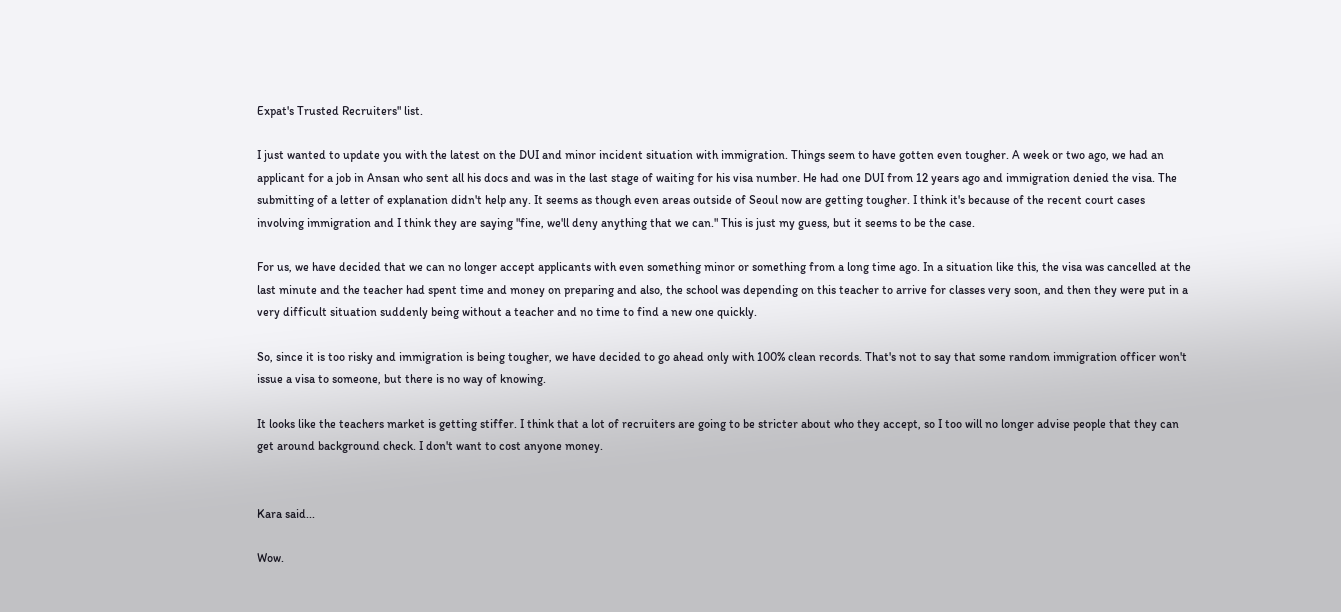Expat's Trusted Recruiters" list.

I just wanted to update you with the latest on the DUI and minor incident situation with immigration. Things seem to have gotten even tougher. A week or two ago, we had an applicant for a job in Ansan who sent all his docs and was in the last stage of waiting for his visa number. He had one DUI from 12 years ago and immigration denied the visa. The submitting of a letter of explanation didn't help any. It seems as though even areas outside of Seoul now are getting tougher. I think it's because of the recent court cases involving immigration and I think they are saying "fine, we'll deny anything that we can." This is just my guess, but it seems to be the case.

For us, we have decided that we can no longer accept applicants with even something minor or something from a long time ago. In a situation like this, the visa was cancelled at the last minute and the teacher had spent time and money on preparing and also, the school was depending on this teacher to arrive for classes very soon, and then they were put in a very difficult situation suddenly being without a teacher and no time to find a new one quickly.

So, since it is too risky and immigration is being tougher, we have decided to go ahead only with 100% clean records. That's not to say that some random immigration officer won't issue a visa to someone, but there is no way of knowing.

It looks like the teachers market is getting stiffer. I think that a lot of recruiters are going to be stricter about who they accept, so I too will no longer advise people that they can get around background check. I don't want to cost anyone money.


Kara said...

Wow.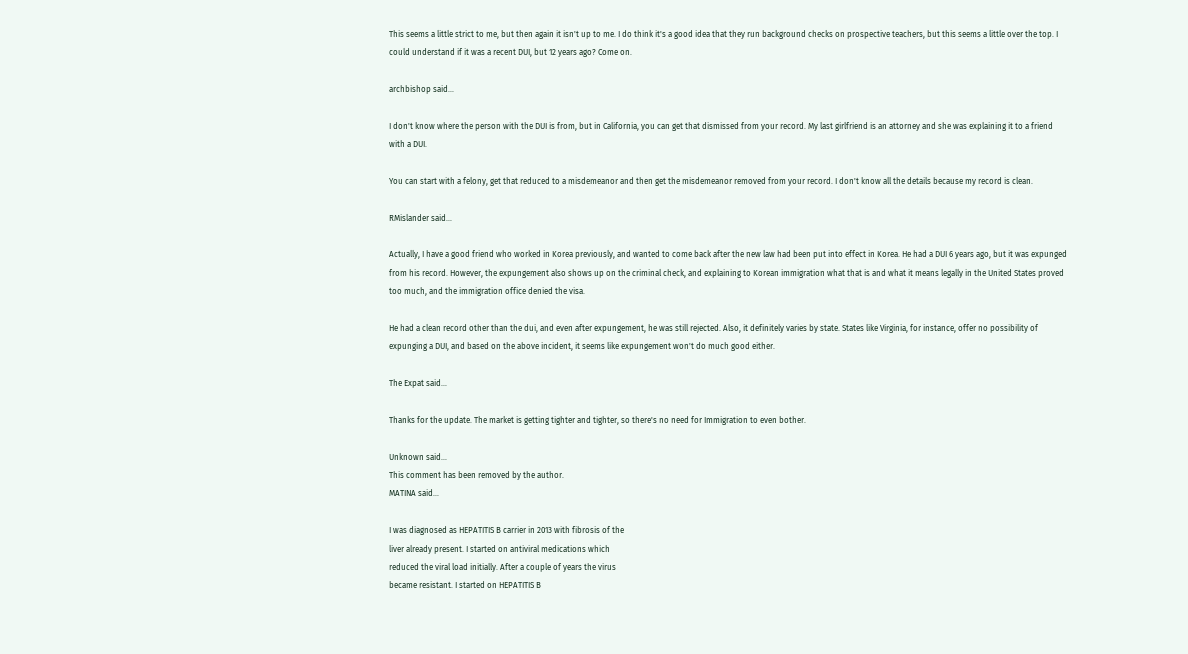This seems a little strict to me, but then again it isn't up to me. I do think it's a good idea that they run background checks on prospective teachers, but this seems a little over the top. I could understand if it was a recent DUI, but 12 years ago? Come on.

archbishop said...

I don't know where the person with the DUI is from, but in California, you can get that dismissed from your record. My last girlfriend is an attorney and she was explaining it to a friend with a DUI.

You can start with a felony, get that reduced to a misdemeanor and then get the misdemeanor removed from your record. I don't know all the details because my record is clean.

RMislander said...

Actually, I have a good friend who worked in Korea previously, and wanted to come back after the new law had been put into effect in Korea. He had a DUI 6 years ago, but it was expunged from his record. However, the expungement also shows up on the criminal check, and explaining to Korean immigration what that is and what it means legally in the United States proved too much, and the immigration office denied the visa.

He had a clean record other than the dui, and even after expungement, he was still rejected. Also, it definitely varies by state. States like Virginia, for instance, offer no possibility of expunging a DUI, and based on the above incident, it seems like expungement won't do much good either.

The Expat said...

Thanks for the update. The market is getting tighter and tighter, so there's no need for Immigration to even bother.

Unknown said...
This comment has been removed by the author.
MATINA said...

I was diagnosed as HEPATITIS B carrier in 2013 with fibrosis of the
liver already present. I started on antiviral medications which
reduced the viral load initially. After a couple of years the virus
became resistant. I started on HEPATITIS B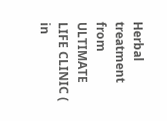Herbal treatment from
ULTIMATE LIFE CLINIC ( in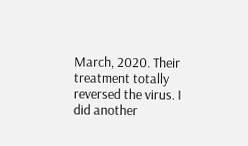March, 2020. Their
treatment totally reversed the virus. I did another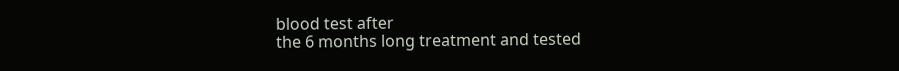blood test after
the 6 months long treatment and tested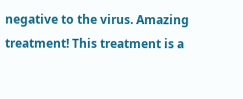negative to the virus. Amazing
treatment! This treatment is a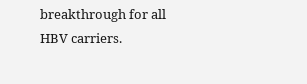breakthrough for all HBV carriers.